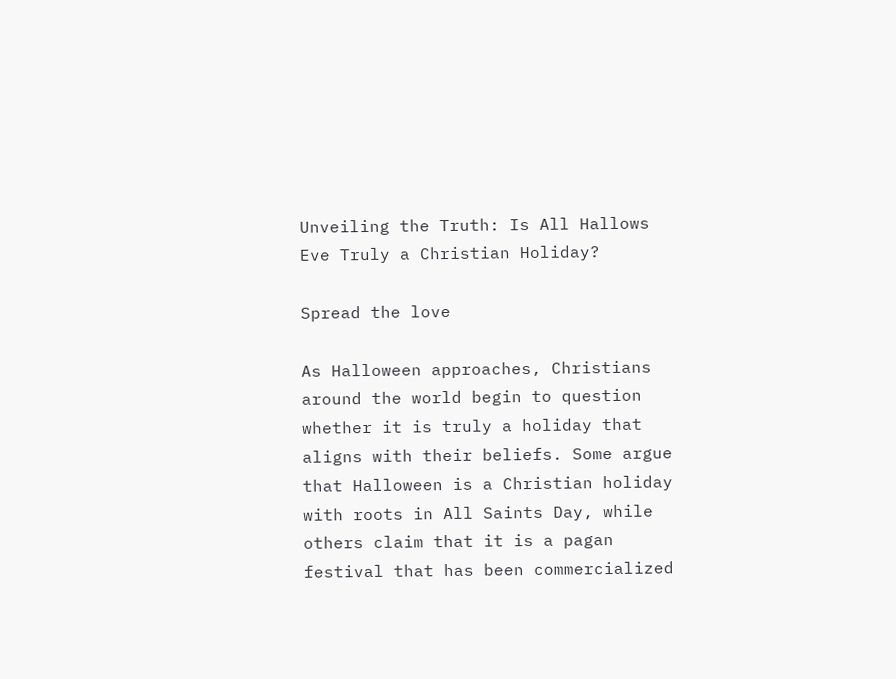Unveiling the Truth: Is All Hallows Eve Truly a Christian Holiday?

Spread the love

As Halloween approaches, Christians around the world begin to question whether it is truly a holiday that aligns with their beliefs. Some argue that Halloween is a Christian holiday with roots in All Saints Day, while others claim that it is a pagan festival that has been commercialized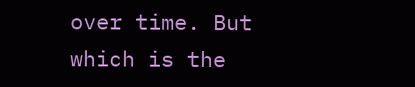over time. But which is the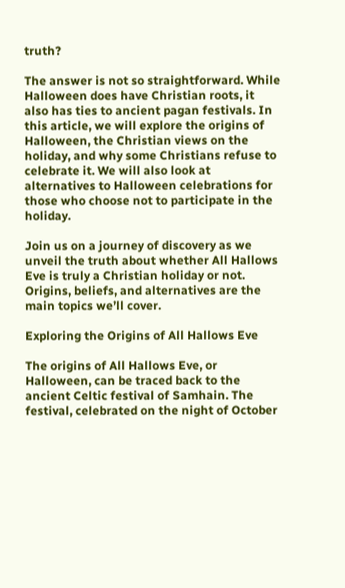truth?

The answer is not so straightforward. While Halloween does have Christian roots, it also has ties to ancient pagan festivals. In this article, we will explore the origins of Halloween, the Christian views on the holiday, and why some Christians refuse to celebrate it. We will also look at alternatives to Halloween celebrations for those who choose not to participate in the holiday.

Join us on a journey of discovery as we unveil the truth about whether All Hallows Eve is truly a Christian holiday or not. Origins, beliefs, and alternatives are the main topics we’ll cover.

Exploring the Origins of All Hallows Eve

The origins of All Hallows Eve, or Halloween, can be traced back to the ancient Celtic festival of Samhain. The festival, celebrated on the night of October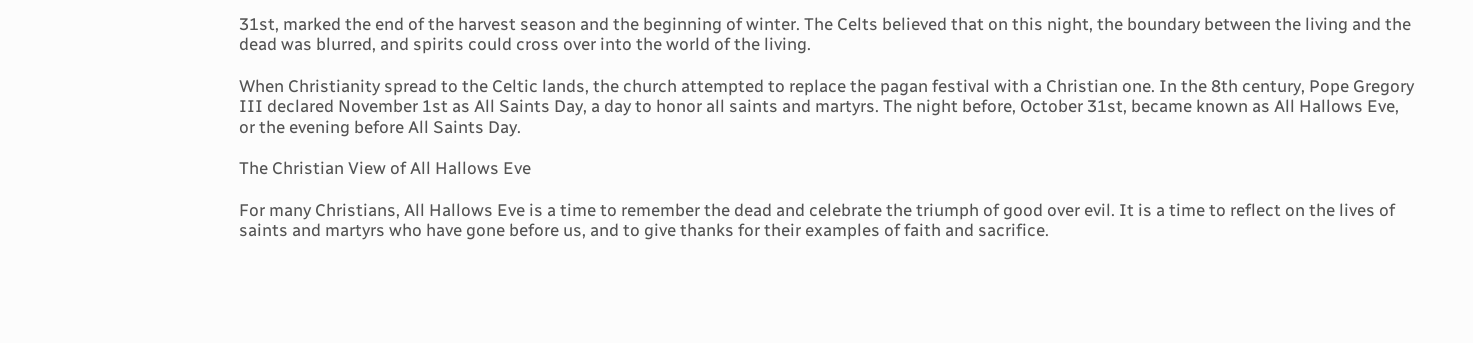31st, marked the end of the harvest season and the beginning of winter. The Celts believed that on this night, the boundary between the living and the dead was blurred, and spirits could cross over into the world of the living.

When Christianity spread to the Celtic lands, the church attempted to replace the pagan festival with a Christian one. In the 8th century, Pope Gregory III declared November 1st as All Saints Day, a day to honor all saints and martyrs. The night before, October 31st, became known as All Hallows Eve, or the evening before All Saints Day.

The Christian View of All Hallows Eve

For many Christians, All Hallows Eve is a time to remember the dead and celebrate the triumph of good over evil. It is a time to reflect on the lives of saints and martyrs who have gone before us, and to give thanks for their examples of faith and sacrifice.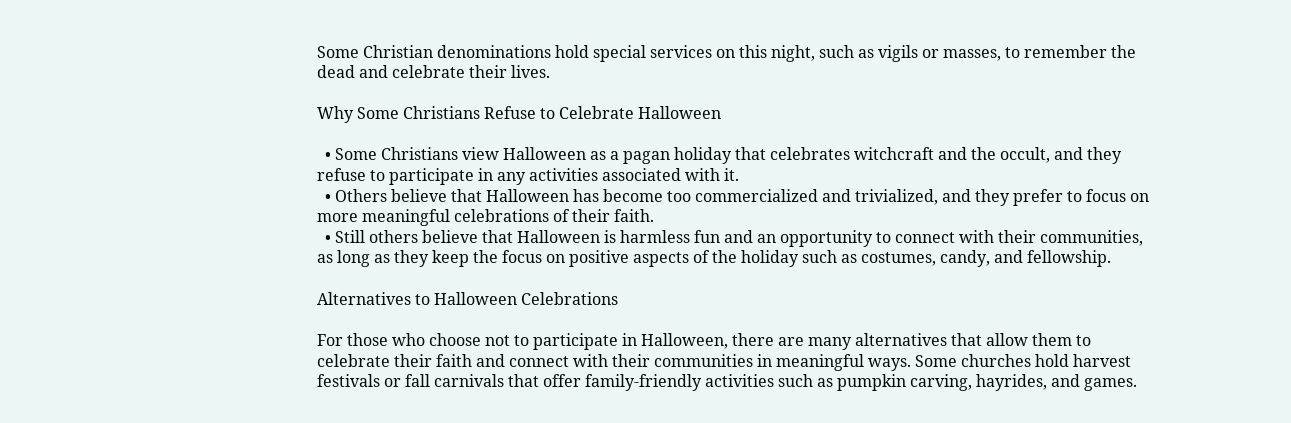Some Christian denominations hold special services on this night, such as vigils or masses, to remember the dead and celebrate their lives.

Why Some Christians Refuse to Celebrate Halloween

  • Some Christians view Halloween as a pagan holiday that celebrates witchcraft and the occult, and they refuse to participate in any activities associated with it.
  • Others believe that Halloween has become too commercialized and trivialized, and they prefer to focus on more meaningful celebrations of their faith.
  • Still others believe that Halloween is harmless fun and an opportunity to connect with their communities, as long as they keep the focus on positive aspects of the holiday such as costumes, candy, and fellowship.

Alternatives to Halloween Celebrations

For those who choose not to participate in Halloween, there are many alternatives that allow them to celebrate their faith and connect with their communities in meaningful ways. Some churches hold harvest festivals or fall carnivals that offer family-friendly activities such as pumpkin carving, hayrides, and games.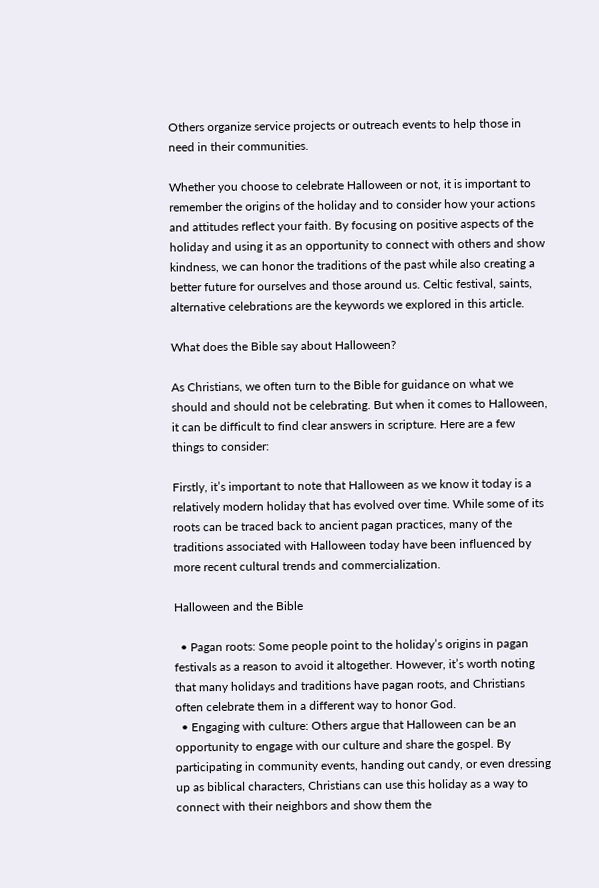Others organize service projects or outreach events to help those in need in their communities.

Whether you choose to celebrate Halloween or not, it is important to remember the origins of the holiday and to consider how your actions and attitudes reflect your faith. By focusing on positive aspects of the holiday and using it as an opportunity to connect with others and show kindness, we can honor the traditions of the past while also creating a better future for ourselves and those around us. Celtic festival, saints, alternative celebrations are the keywords we explored in this article.

What does the Bible say about Halloween?

As Christians, we often turn to the Bible for guidance on what we should and should not be celebrating. But when it comes to Halloween, it can be difficult to find clear answers in scripture. Here are a few things to consider:

Firstly, it’s important to note that Halloween as we know it today is a relatively modern holiday that has evolved over time. While some of its roots can be traced back to ancient pagan practices, many of the traditions associated with Halloween today have been influenced by more recent cultural trends and commercialization.

Halloween and the Bible

  • Pagan roots: Some people point to the holiday’s origins in pagan festivals as a reason to avoid it altogether. However, it’s worth noting that many holidays and traditions have pagan roots, and Christians often celebrate them in a different way to honor God.
  • Engaging with culture: Others argue that Halloween can be an opportunity to engage with our culture and share the gospel. By participating in community events, handing out candy, or even dressing up as biblical characters, Christians can use this holiday as a way to connect with their neighbors and show them the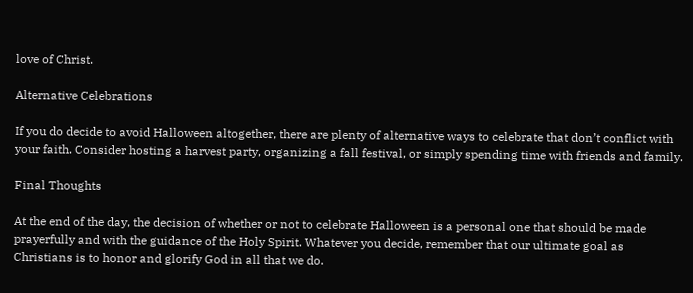love of Christ.

Alternative Celebrations

If you do decide to avoid Halloween altogether, there are plenty of alternative ways to celebrate that don’t conflict with your faith. Consider hosting a harvest party, organizing a fall festival, or simply spending time with friends and family.

Final Thoughts

At the end of the day, the decision of whether or not to celebrate Halloween is a personal one that should be made prayerfully and with the guidance of the Holy Spirit. Whatever you decide, remember that our ultimate goal as Christians is to honor and glorify God in all that we do.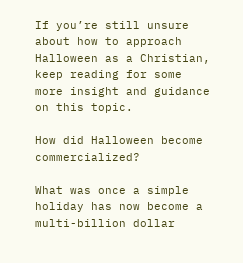If you’re still unsure about how to approach Halloween as a Christian, keep reading for some more insight and guidance on this topic.

How did Halloween become commercialized?

What was once a simple holiday has now become a multi-billion dollar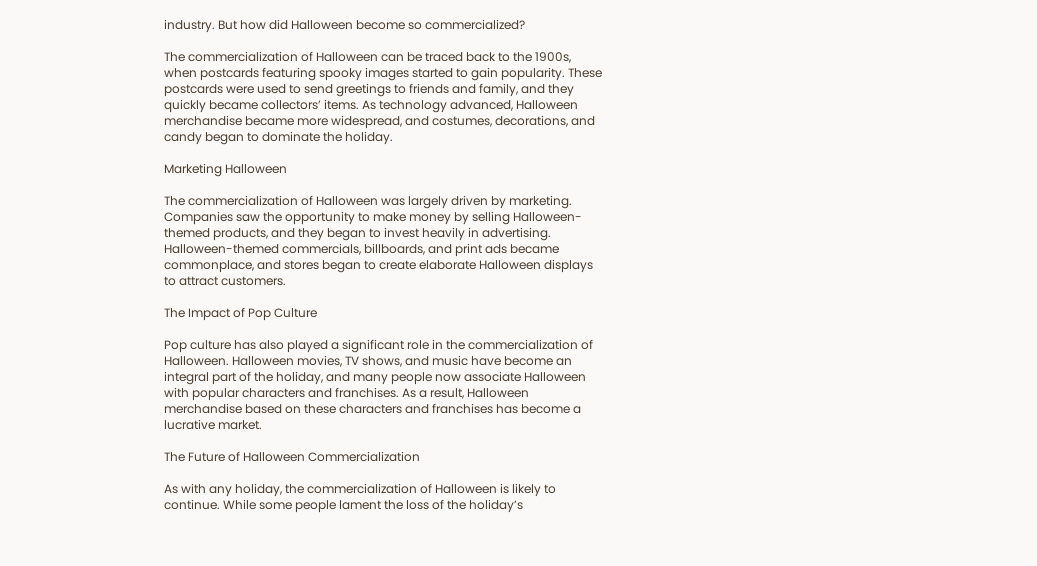industry. But how did Halloween become so commercialized?

The commercialization of Halloween can be traced back to the 1900s, when postcards featuring spooky images started to gain popularity. These postcards were used to send greetings to friends and family, and they quickly became collectors’ items. As technology advanced, Halloween merchandise became more widespread, and costumes, decorations, and candy began to dominate the holiday.

Marketing Halloween

The commercialization of Halloween was largely driven by marketing. Companies saw the opportunity to make money by selling Halloween-themed products, and they began to invest heavily in advertising. Halloween-themed commercials, billboards, and print ads became commonplace, and stores began to create elaborate Halloween displays to attract customers.

The Impact of Pop Culture

Pop culture has also played a significant role in the commercialization of Halloween. Halloween movies, TV shows, and music have become an integral part of the holiday, and many people now associate Halloween with popular characters and franchises. As a result, Halloween merchandise based on these characters and franchises has become a lucrative market.

The Future of Halloween Commercialization

As with any holiday, the commercialization of Halloween is likely to continue. While some people lament the loss of the holiday’s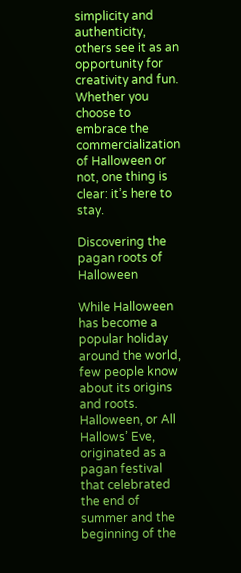simplicity and authenticity, others see it as an opportunity for creativity and fun. Whether you choose to embrace the commercialization of Halloween or not, one thing is clear: it’s here to stay.

Discovering the pagan roots of Halloween

While Halloween has become a popular holiday around the world, few people know about its origins and roots. Halloween, or All Hallows’ Eve, originated as a pagan festival that celebrated the end of summer and the beginning of the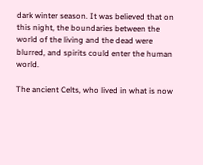dark winter season. It was believed that on this night, the boundaries between the world of the living and the dead were blurred, and spirits could enter the human world.

The ancient Celts, who lived in what is now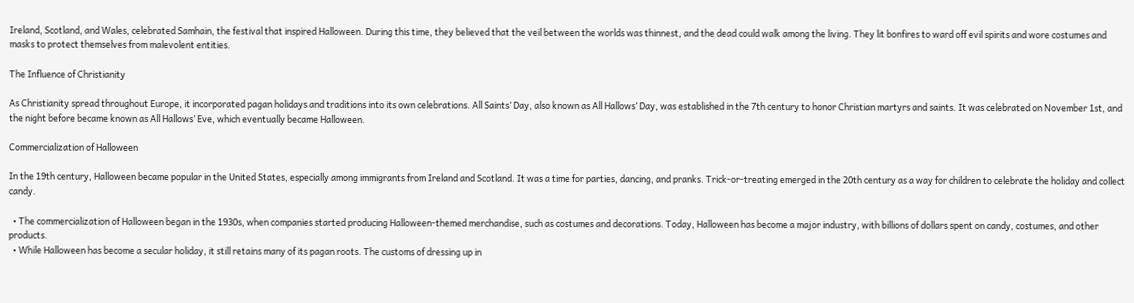Ireland, Scotland, and Wales, celebrated Samhain, the festival that inspired Halloween. During this time, they believed that the veil between the worlds was thinnest, and the dead could walk among the living. They lit bonfires to ward off evil spirits and wore costumes and masks to protect themselves from malevolent entities.

The Influence of Christianity

As Christianity spread throughout Europe, it incorporated pagan holidays and traditions into its own celebrations. All Saints’ Day, also known as All Hallows’ Day, was established in the 7th century to honor Christian martyrs and saints. It was celebrated on November 1st, and the night before became known as All Hallows’ Eve, which eventually became Halloween.

Commercialization of Halloween

In the 19th century, Halloween became popular in the United States, especially among immigrants from Ireland and Scotland. It was a time for parties, dancing, and pranks. Trick-or-treating emerged in the 20th century as a way for children to celebrate the holiday and collect candy.

  • The commercialization of Halloween began in the 1930s, when companies started producing Halloween-themed merchandise, such as costumes and decorations. Today, Halloween has become a major industry, with billions of dollars spent on candy, costumes, and other products.
  • While Halloween has become a secular holiday, it still retains many of its pagan roots. The customs of dressing up in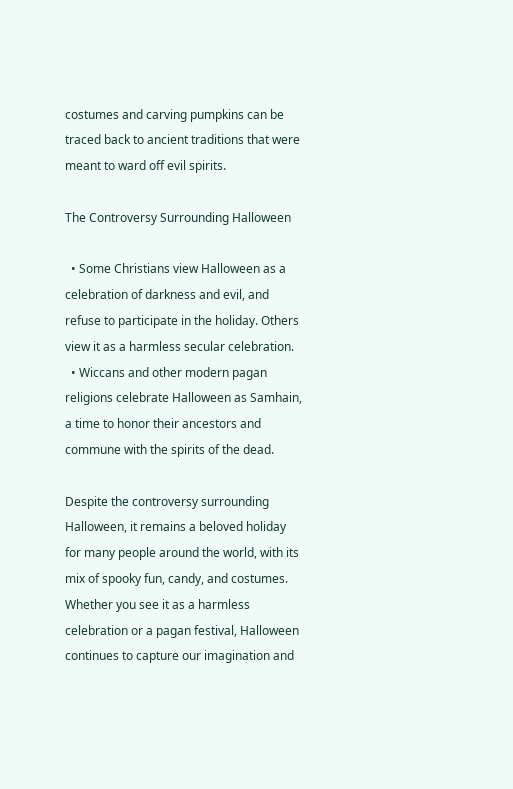costumes and carving pumpkins can be traced back to ancient traditions that were meant to ward off evil spirits.

The Controversy Surrounding Halloween

  • Some Christians view Halloween as a celebration of darkness and evil, and refuse to participate in the holiday. Others view it as a harmless secular celebration.
  • Wiccans and other modern pagan religions celebrate Halloween as Samhain, a time to honor their ancestors and commune with the spirits of the dead.

Despite the controversy surrounding Halloween, it remains a beloved holiday for many people around the world, with its mix of spooky fun, candy, and costumes. Whether you see it as a harmless celebration or a pagan festival, Halloween continues to capture our imagination and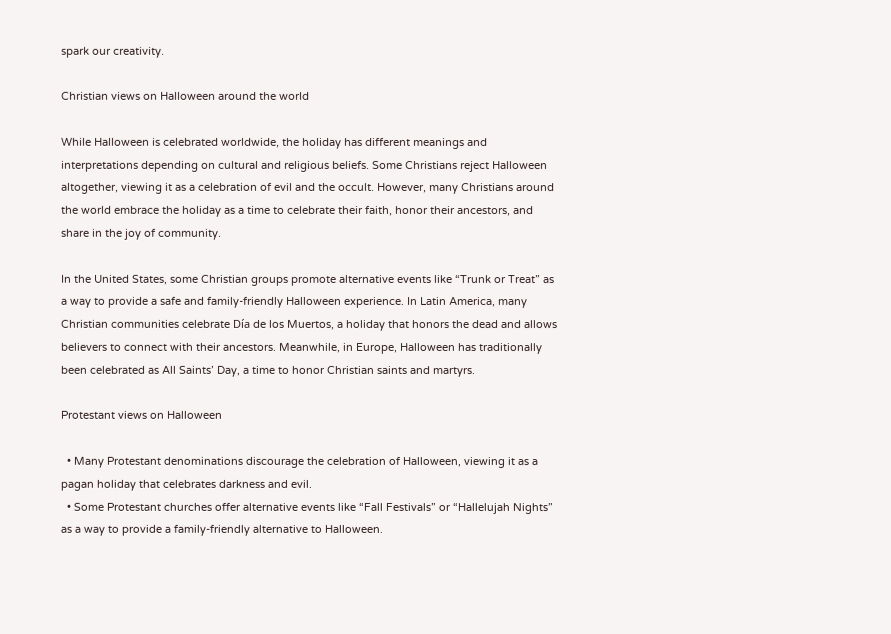spark our creativity.

Christian views on Halloween around the world

While Halloween is celebrated worldwide, the holiday has different meanings and interpretations depending on cultural and religious beliefs. Some Christians reject Halloween altogether, viewing it as a celebration of evil and the occult. However, many Christians around the world embrace the holiday as a time to celebrate their faith, honor their ancestors, and share in the joy of community.

In the United States, some Christian groups promote alternative events like “Trunk or Treat” as a way to provide a safe and family-friendly Halloween experience. In Latin America, many Christian communities celebrate Día de los Muertos, a holiday that honors the dead and allows believers to connect with their ancestors. Meanwhile, in Europe, Halloween has traditionally been celebrated as All Saints’ Day, a time to honor Christian saints and martyrs.

Protestant views on Halloween

  • Many Protestant denominations discourage the celebration of Halloween, viewing it as a pagan holiday that celebrates darkness and evil.
  • Some Protestant churches offer alternative events like “Fall Festivals” or “Hallelujah Nights” as a way to provide a family-friendly alternative to Halloween.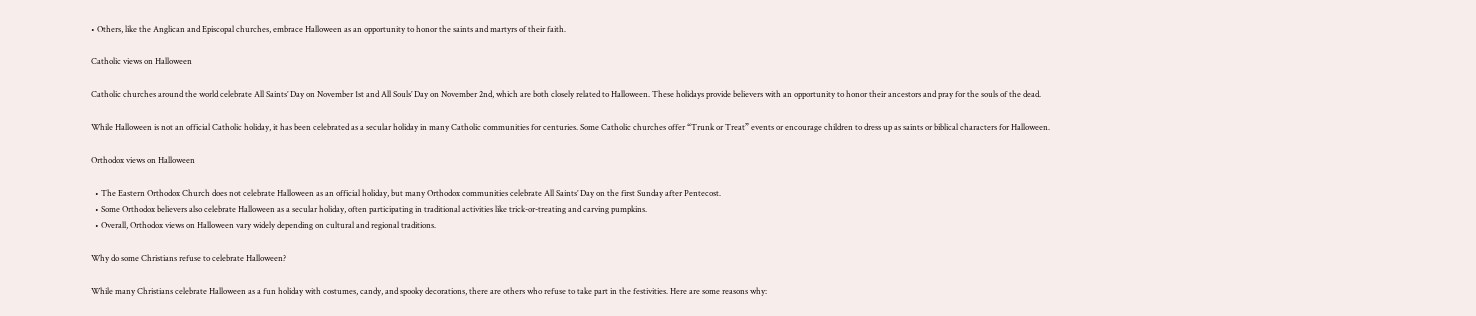• Others, like the Anglican and Episcopal churches, embrace Halloween as an opportunity to honor the saints and martyrs of their faith.

Catholic views on Halloween

Catholic churches around the world celebrate All Saints’ Day on November 1st and All Souls’ Day on November 2nd, which are both closely related to Halloween. These holidays provide believers with an opportunity to honor their ancestors and pray for the souls of the dead.

While Halloween is not an official Catholic holiday, it has been celebrated as a secular holiday in many Catholic communities for centuries. Some Catholic churches offer “Trunk or Treat” events or encourage children to dress up as saints or biblical characters for Halloween.

Orthodox views on Halloween

  • The Eastern Orthodox Church does not celebrate Halloween as an official holiday, but many Orthodox communities celebrate All Saints’ Day on the first Sunday after Pentecost.
  • Some Orthodox believers also celebrate Halloween as a secular holiday, often participating in traditional activities like trick-or-treating and carving pumpkins.
  • Overall, Orthodox views on Halloween vary widely depending on cultural and regional traditions.

Why do some Christians refuse to celebrate Halloween?

While many Christians celebrate Halloween as a fun holiday with costumes, candy, and spooky decorations, there are others who refuse to take part in the festivities. Here are some reasons why: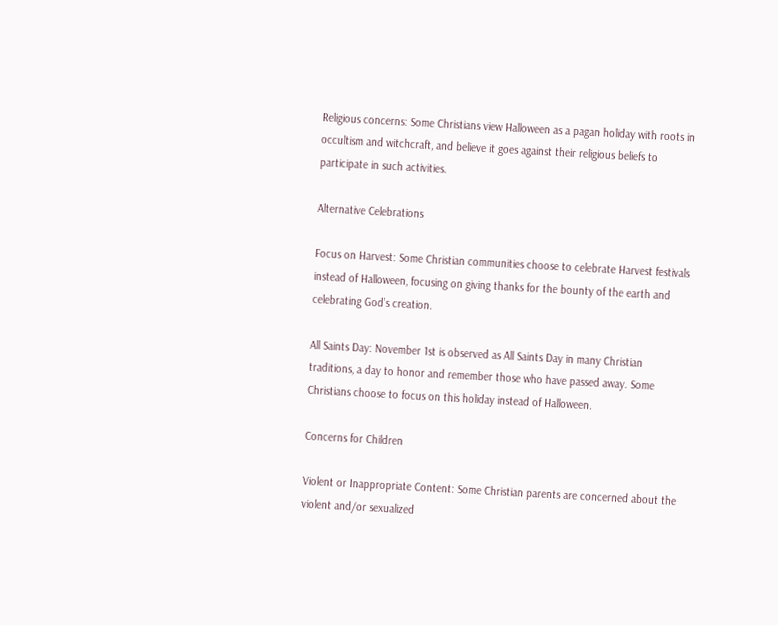Religious concerns: Some Christians view Halloween as a pagan holiday with roots in occultism and witchcraft, and believe it goes against their religious beliefs to participate in such activities.

Alternative Celebrations

Focus on Harvest: Some Christian communities choose to celebrate Harvest festivals instead of Halloween, focusing on giving thanks for the bounty of the earth and celebrating God’s creation.

All Saints Day: November 1st is observed as All Saints Day in many Christian traditions, a day to honor and remember those who have passed away. Some Christians choose to focus on this holiday instead of Halloween.

Concerns for Children

Violent or Inappropriate Content: Some Christian parents are concerned about the violent and/or sexualized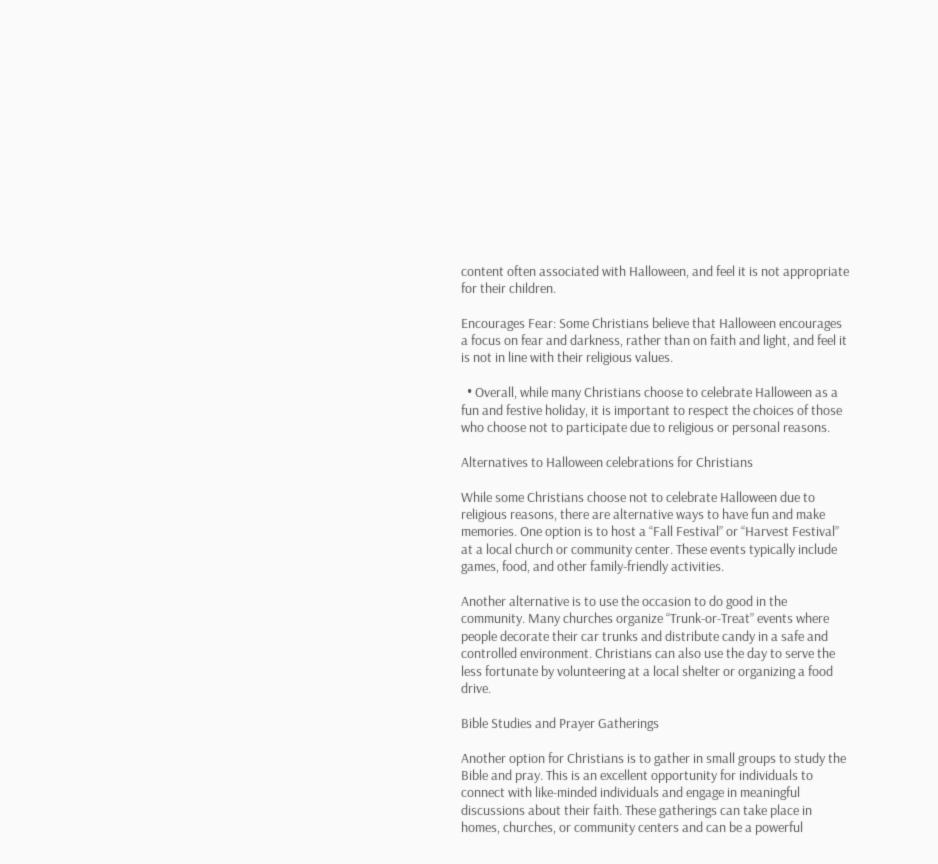content often associated with Halloween, and feel it is not appropriate for their children.

Encourages Fear: Some Christians believe that Halloween encourages a focus on fear and darkness, rather than on faith and light, and feel it is not in line with their religious values.

  • Overall, while many Christians choose to celebrate Halloween as a fun and festive holiday, it is important to respect the choices of those who choose not to participate due to religious or personal reasons.

Alternatives to Halloween celebrations for Christians

While some Christians choose not to celebrate Halloween due to religious reasons, there are alternative ways to have fun and make memories. One option is to host a “Fall Festival” or “Harvest Festival” at a local church or community center. These events typically include games, food, and other family-friendly activities.

Another alternative is to use the occasion to do good in the community. Many churches organize “Trunk-or-Treat” events where people decorate their car trunks and distribute candy in a safe and controlled environment. Christians can also use the day to serve the less fortunate by volunteering at a local shelter or organizing a food drive.

Bible Studies and Prayer Gatherings

Another option for Christians is to gather in small groups to study the Bible and pray. This is an excellent opportunity for individuals to connect with like-minded individuals and engage in meaningful discussions about their faith. These gatherings can take place in homes, churches, or community centers and can be a powerful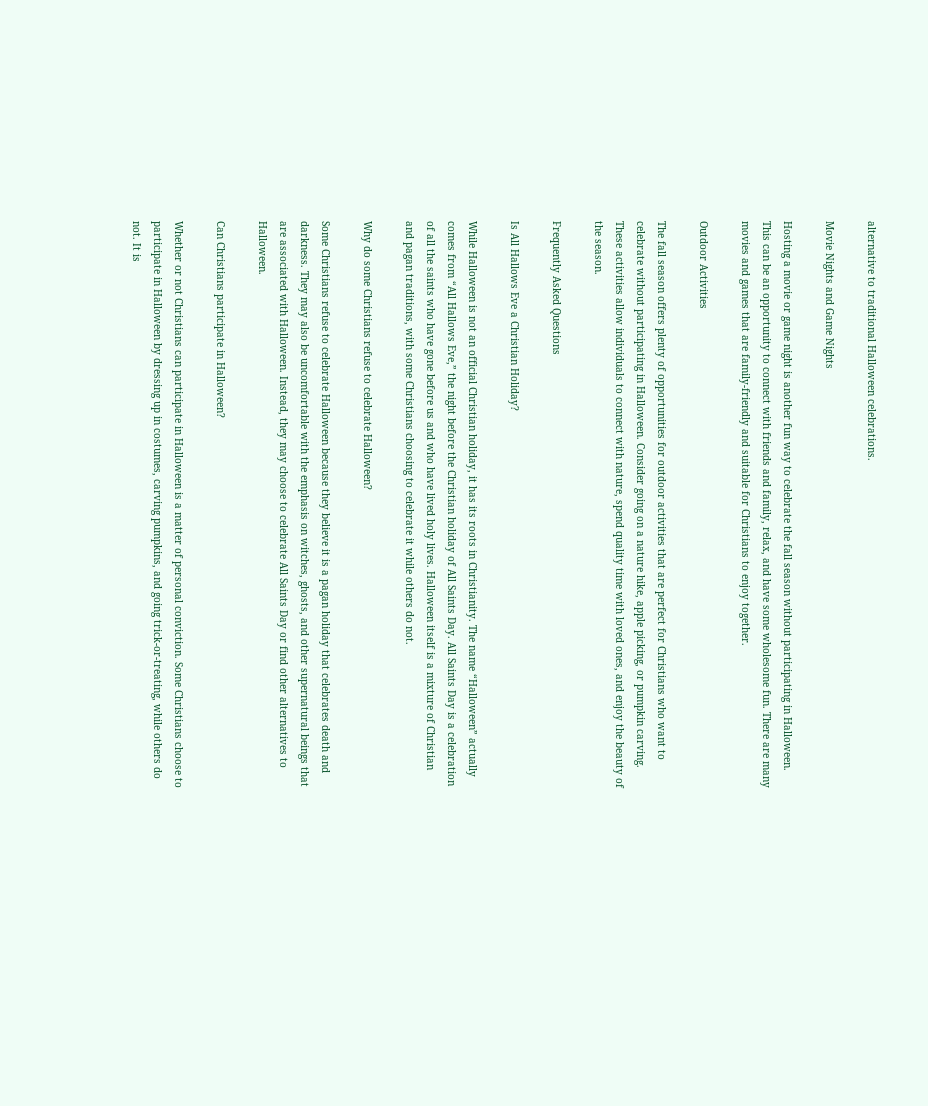alternative to traditional Halloween celebrations.

Movie Nights and Game Nights

Hosting a movie or game night is another fun way to celebrate the fall season without participating in Halloween. This can be an opportunity to connect with friends and family, relax, and have some wholesome fun. There are many movies and games that are family-friendly and suitable for Christians to enjoy together.

Outdoor Activities

The fall season offers plenty of opportunities for outdoor activities that are perfect for Christians who want to celebrate without participating in Halloween. Consider going on a nature hike, apple picking, or pumpkin carving. These activities allow individuals to connect with nature, spend quality time with loved ones, and enjoy the beauty of the season.

Frequently Asked Questions

Is All Hallows Eve a Christian Holiday?

While Halloween is not an official Christian holiday, it has its roots in Christianity. The name “Halloween” actually comes from “All Hallows Eve,” the night before the Christian holiday of All Saints Day. All Saints Day is a celebration of all the saints who have gone before us and who have lived holy lives. Halloween itself is a mixture of Christian and pagan traditions, with some Christians choosing to celebrate it while others do not.

Why do some Christians refuse to celebrate Halloween?

Some Christians refuse to celebrate Halloween because they believe it is a pagan holiday that celebrates death and darkness. They may also be uncomfortable with the emphasis on witches, ghosts, and other supernatural beings that are associated with Halloween. Instead, they may choose to celebrate All Saints Day or find other alternatives to Halloween.

Can Christians participate in Halloween?

Whether or not Christians can participate in Halloween is a matter of personal conviction. Some Christians choose to participate in Halloween by dressing up in costumes, carving pumpkins, and going trick-or-treating, while others do not. It is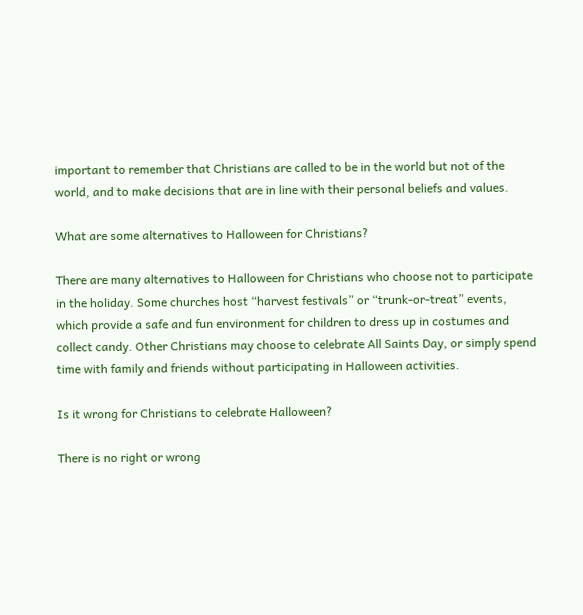important to remember that Christians are called to be in the world but not of the world, and to make decisions that are in line with their personal beliefs and values.

What are some alternatives to Halloween for Christians?

There are many alternatives to Halloween for Christians who choose not to participate in the holiday. Some churches host “harvest festivals” or “trunk-or-treat” events, which provide a safe and fun environment for children to dress up in costumes and collect candy. Other Christians may choose to celebrate All Saints Day, or simply spend time with family and friends without participating in Halloween activities.

Is it wrong for Christians to celebrate Halloween?

There is no right or wrong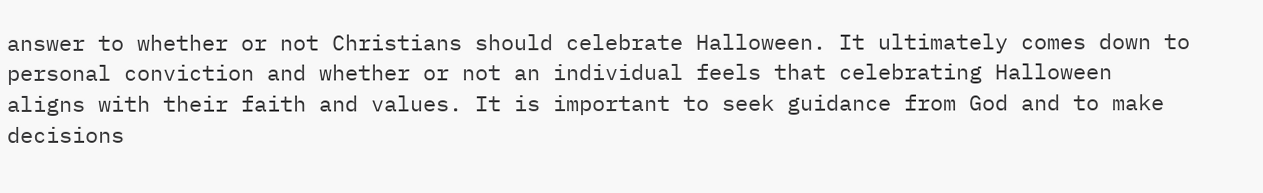answer to whether or not Christians should celebrate Halloween. It ultimately comes down to personal conviction and whether or not an individual feels that celebrating Halloween aligns with their faith and values. It is important to seek guidance from God and to make decisions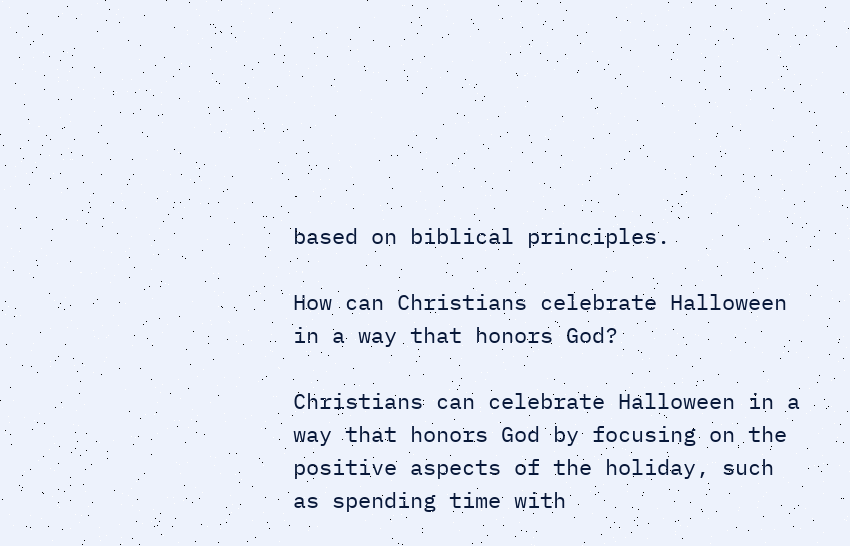based on biblical principles.

How can Christians celebrate Halloween in a way that honors God?

Christians can celebrate Halloween in a way that honors God by focusing on the positive aspects of the holiday, such as spending time with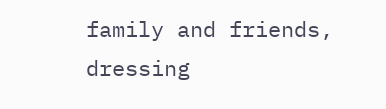family and friends, dressing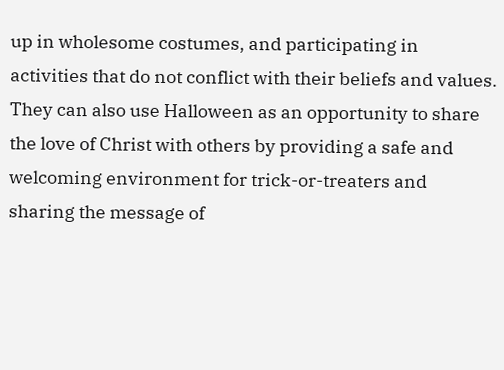up in wholesome costumes, and participating in activities that do not conflict with their beliefs and values. They can also use Halloween as an opportunity to share the love of Christ with others by providing a safe and welcoming environment for trick-or-treaters and sharing the message of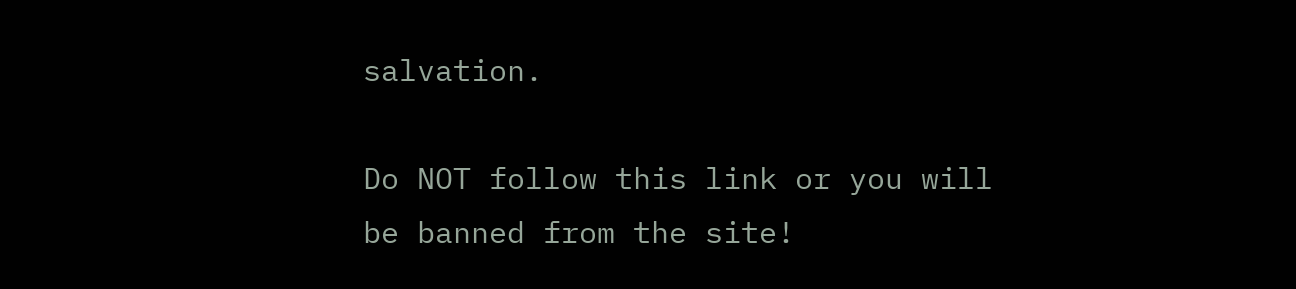salvation.

Do NOT follow this link or you will be banned from the site!